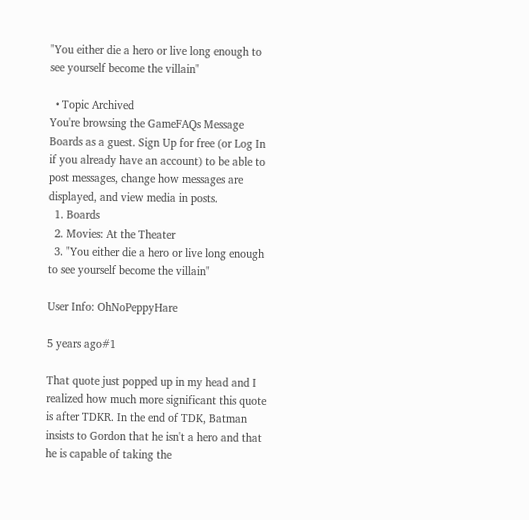"You either die a hero or live long enough to see yourself become the villain"

  • Topic Archived
You're browsing the GameFAQs Message Boards as a guest. Sign Up for free (or Log In if you already have an account) to be able to post messages, change how messages are displayed, and view media in posts.
  1. Boards
  2. Movies: At the Theater
  3. "You either die a hero or live long enough to see yourself become the villain"

User Info: OhNoPeppyHare

5 years ago#1

That quote just popped up in my head and I realized how much more significant this quote is after TDKR. In the end of TDK, Batman insists to Gordon that he isn't a hero and that he is capable of taking the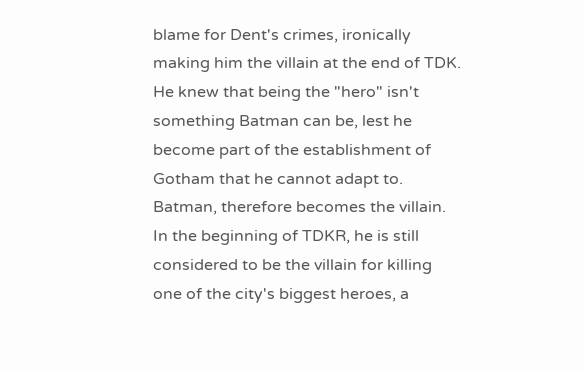blame for Dent's crimes, ironically making him the villain at the end of TDK. He knew that being the "hero" isn't something Batman can be, lest he become part of the establishment of Gotham that he cannot adapt to. Batman, therefore becomes the villain. In the beginning of TDKR, he is still considered to be the villain for killing one of the city's biggest heroes, a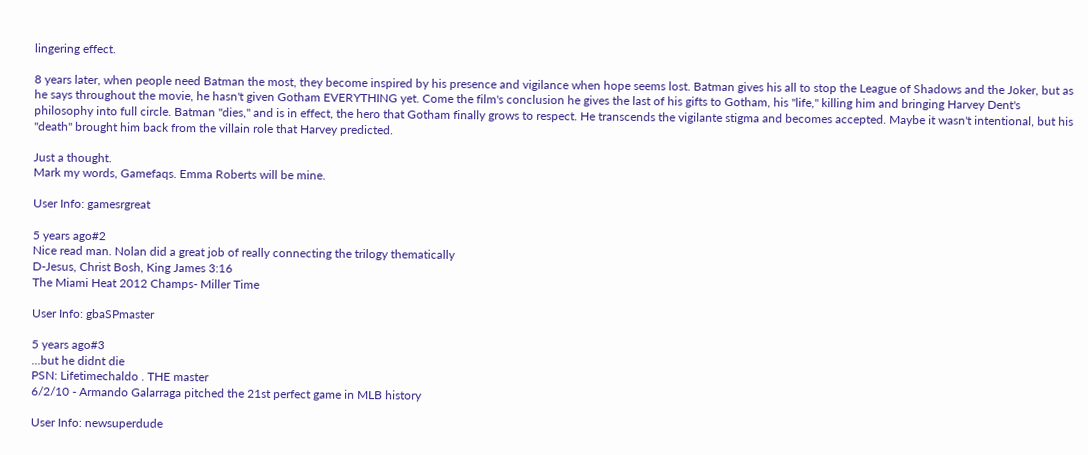lingering effect.

8 years later, when people need Batman the most, they become inspired by his presence and vigilance when hope seems lost. Batman gives his all to stop the League of Shadows and the Joker, but as he says throughout the movie, he hasn't given Gotham EVERYTHING yet. Come the film's conclusion he gives the last of his gifts to Gotham, his "life," killing him and bringing Harvey Dent's philosophy into full circle. Batman "dies," and is in effect, the hero that Gotham finally grows to respect. He transcends the vigilante stigma and becomes accepted. Maybe it wasn't intentional, but his "death" brought him back from the villain role that Harvey predicted.

Just a thought.
Mark my words, Gamefaqs. Emma Roberts will be mine.

User Info: gamesrgreat

5 years ago#2
Nice read man. Nolan did a great job of really connecting the trilogy thematically
D-Jesus, Christ Bosh, King James 3:16
The Miami Heat 2012 Champs- Miller Time

User Info: gbaSPmaster

5 years ago#3
...but he didnt die
PSN: Lifetimechaldo . THE master
6/2/10 - Armando Galarraga pitched the 21st perfect game in MLB history

User Info: newsuperdude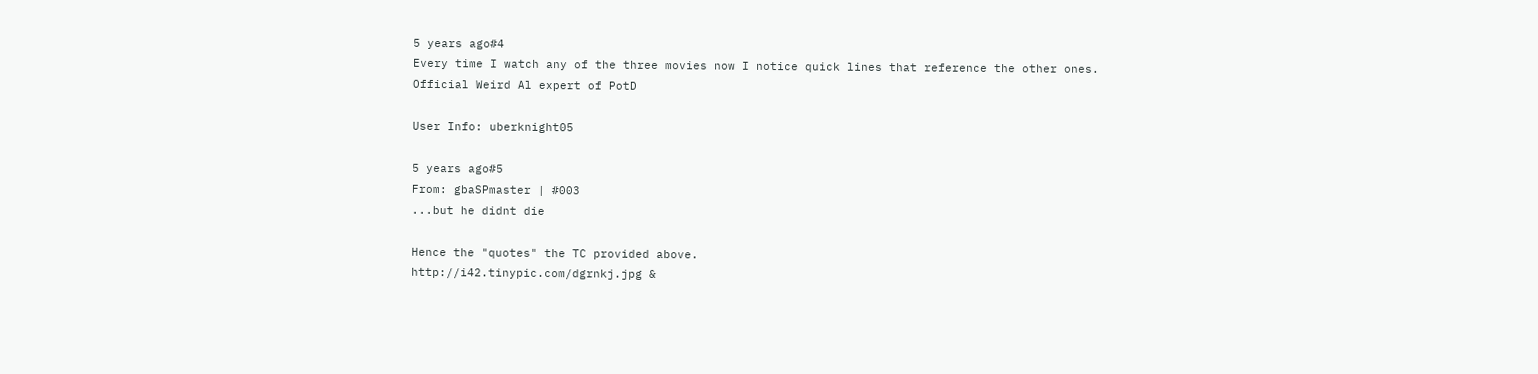5 years ago#4
Every time I watch any of the three movies now I notice quick lines that reference the other ones.
Official Weird Al expert of PotD

User Info: uberknight05

5 years ago#5
From: gbaSPmaster | #003
...but he didnt die

Hence the "quotes" the TC provided above.
http://i42.tinypic.com/dgrnkj.jpg &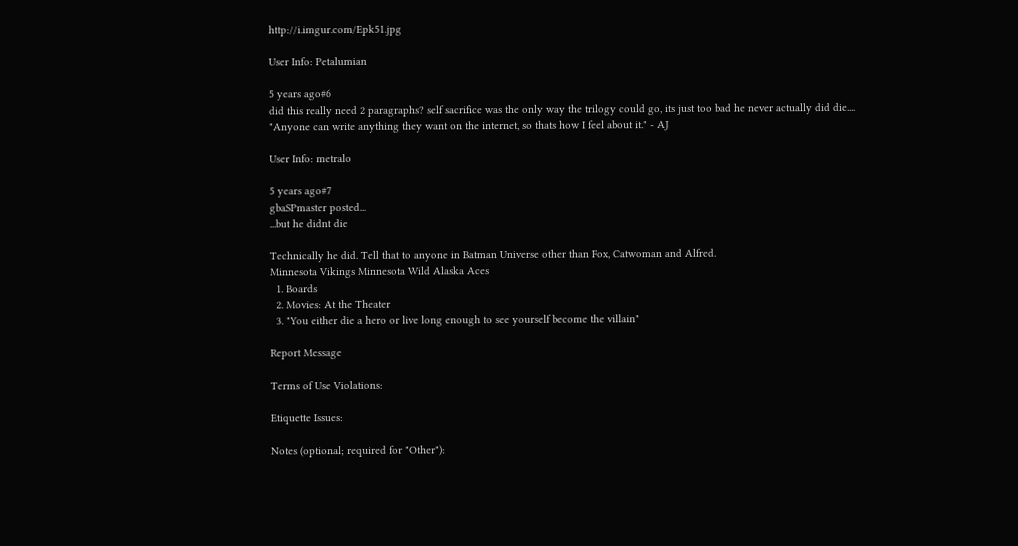http://i.imgur.com/Epk51.jpg

User Info: Petalumian

5 years ago#6
did this really need 2 paragraphs? self sacrifice was the only way the trilogy could go, its just too bad he never actually did die....
"Anyone can write anything they want on the internet, so thats how I feel about it." - AJ

User Info: metralo

5 years ago#7
gbaSPmaster posted...
...but he didnt die

Technically he did. Tell that to anyone in Batman Universe other than Fox, Catwoman and Alfred.
Minnesota Vikings Minnesota Wild Alaska Aces
  1. Boards
  2. Movies: At the Theater
  3. "You either die a hero or live long enough to see yourself become the villain"

Report Message

Terms of Use Violations:

Etiquette Issues:

Notes (optional; required for "Other"):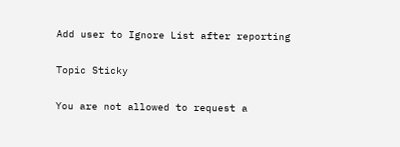Add user to Ignore List after reporting

Topic Sticky

You are not allowed to request a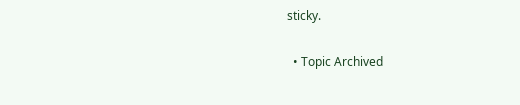sticky.

  • Topic Archived